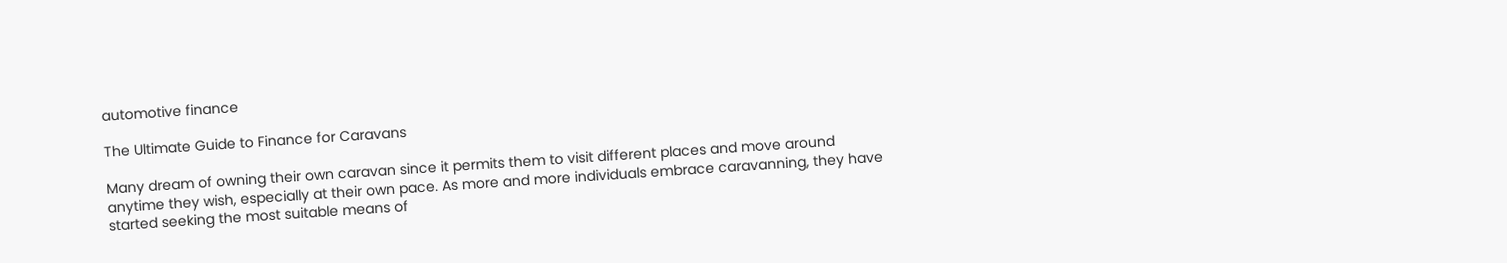automotive finance

The Ultimate Guide to Finance for Caravans

Many dream of owning their own caravan since it permits them to visit different places and move around anytime they wish, especially at their own pace. As more and more individuals embrace caravanning, they have started seeking the most suitable means of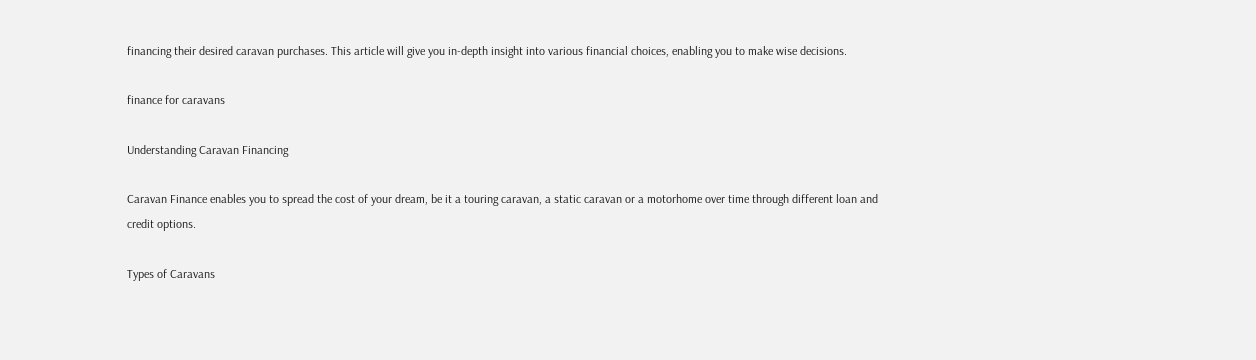financing their desired caravan purchases. This article will give you in-depth insight into various financial choices, enabling you to make wise decisions.

finance for caravans

Understanding Caravan Financing

Caravan Finance enables you to spread the cost of your dream, be it a touring caravan, a static caravan or a motorhome over time through different loan and credit options.

Types of Caravans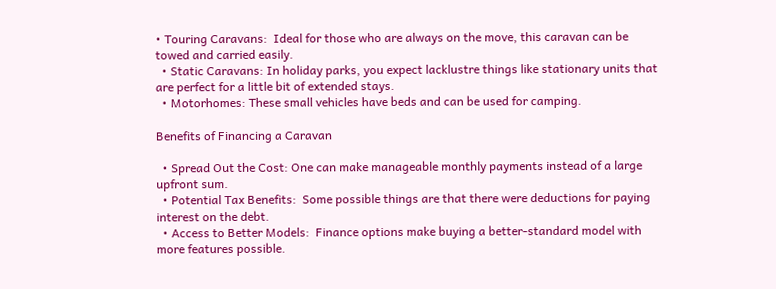• Touring Caravans:  Ideal for those who are always on the move, this caravan can be towed and carried easily.
  • Static Caravans: In holiday parks, you expect lacklustre things like stationary units that are perfect for a little bit of extended stays.
  • Motorhomes: These small vehicles have beds and can be used for camping.

Benefits of Financing a Caravan

  • Spread Out the Cost: One can make manageable monthly payments instead of a large upfront sum.
  • Potential Tax Benefits:  Some possible things are that there were deductions for paying interest on the debt.
  • Access to Better Models:  Finance options make buying a better-standard model with more features possible.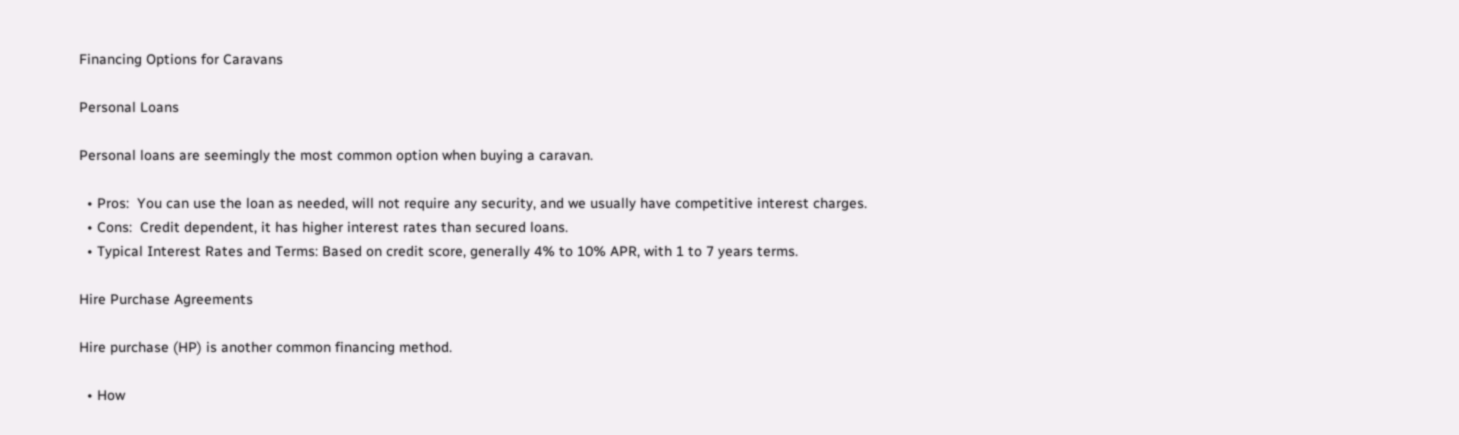Financing Options for Caravans

Personal Loans

Personal loans are seemingly the most common option when buying a caravan.

  • Pros:  You can use the loan as needed, will not require any security, and we usually have competitive interest charges.
  • Cons:  Credit dependent, it has higher interest rates than secured loans.
  • Typical Interest Rates and Terms: Based on credit score, generally 4% to 10% APR, with 1 to 7 years terms.

Hire Purchase Agreements

Hire purchase (HP) is another common financing method.

  • How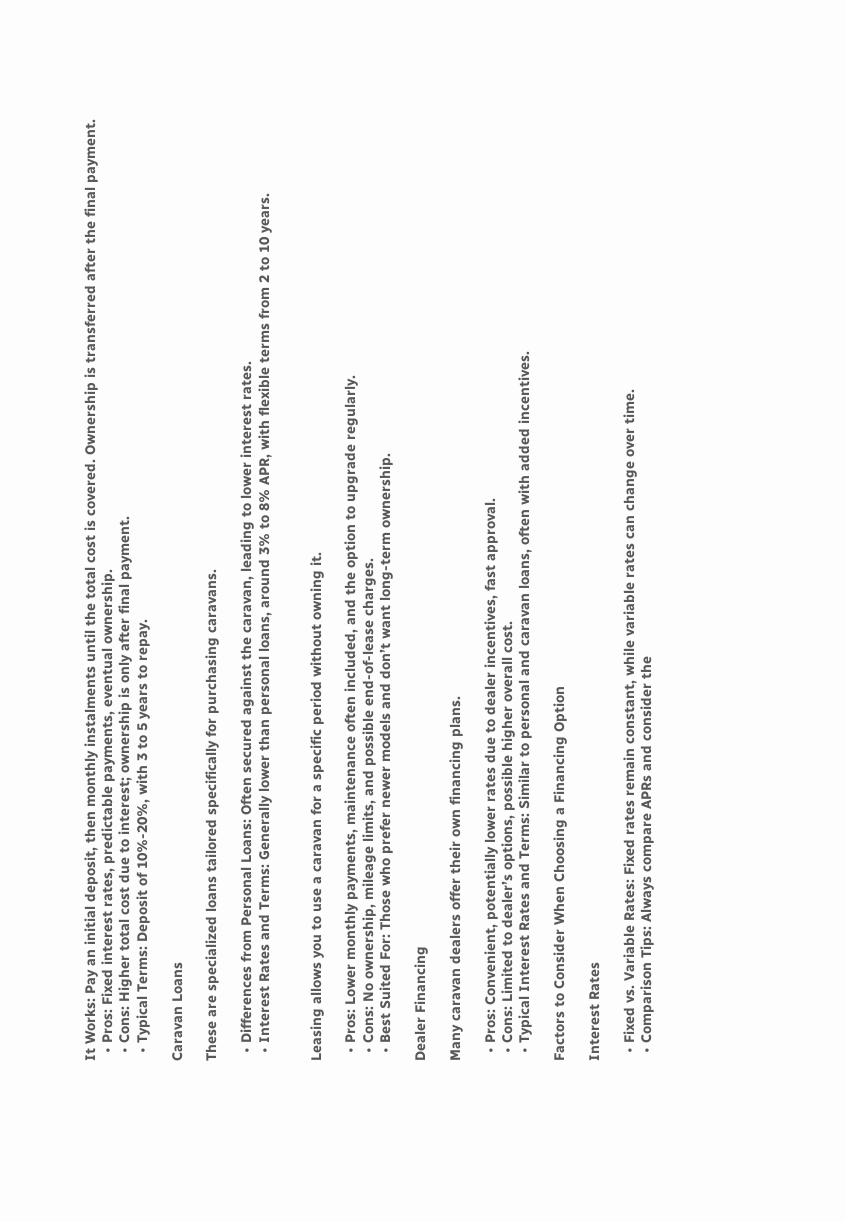It Works: Pay an initial deposit, then monthly instalments until the total cost is covered. Ownership is transferred after the final payment.
  • Pros: Fixed interest rates, predictable payments, eventual ownership.
  • Cons: Higher total cost due to interest; ownership is only after final payment.
  • Typical Terms: Deposit of 10%-20%, with 3 to 5 years to repay.

Caravan Loans

These are specialized loans tailored specifically for purchasing caravans.

  • Differences from Personal Loans: Often secured against the caravan, leading to lower interest rates.
  • Interest Rates and Terms: Generally lower than personal loans, around 3% to 8% APR, with flexible terms from 2 to 10 years.


Leasing allows you to use a caravan for a specific period without owning it.

  • Pros: Lower monthly payments, maintenance often included, and the option to upgrade regularly.
  • Cons: No ownership, mileage limits, and possible end-of-lease charges.
  • Best Suited For: Those who prefer newer models and don’t want long-term ownership.

Dealer Financing

Many caravan dealers offer their own financing plans.

  • Pros: Convenient, potentially lower rates due to dealer incentives, fast approval.
  • Cons: Limited to dealer’s options, possible higher overall cost.
  • Typical Interest Rates and Terms: Similar to personal and caravan loans, often with added incentives.

Factors to Consider When Choosing a Financing Option

Interest Rates

  • Fixed vs. Variable Rates: Fixed rates remain constant, while variable rates can change over time.
  • Comparison Tips: Always compare APRs and consider the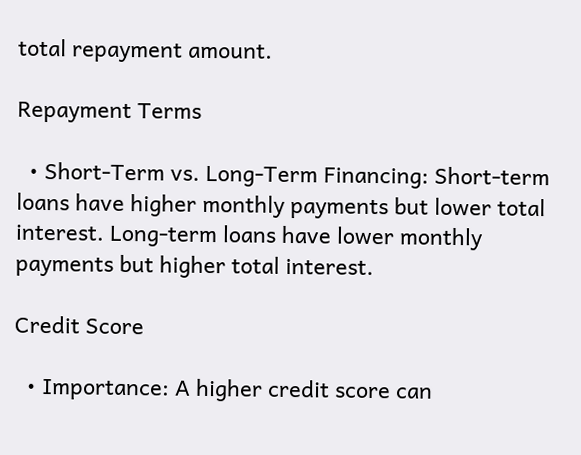total repayment amount.

Repayment Terms

  • Short-Term vs. Long-Term Financing: Short-term loans have higher monthly payments but lower total interest. Long-term loans have lower monthly payments but higher total interest.

Credit Score

  • Importance: A higher credit score can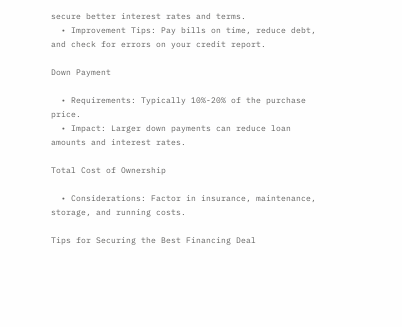secure better interest rates and terms.
  • Improvement Tips: Pay bills on time, reduce debt, and check for errors on your credit report.

Down Payment

  • Requirements: Typically 10%-20% of the purchase price.
  • Impact: Larger down payments can reduce loan amounts and interest rates.

Total Cost of Ownership

  • Considerations: Factor in insurance, maintenance, storage, and running costs.

Tips for Securing the Best Financing Deal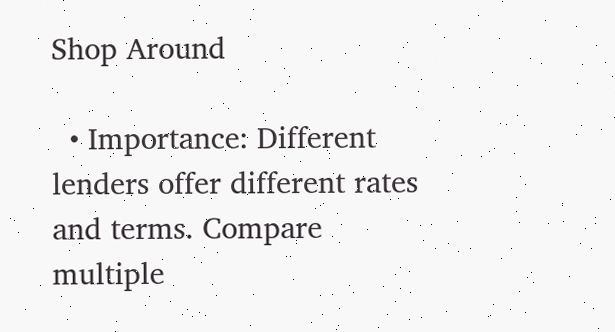Shop Around

  • Importance: Different lenders offer different rates and terms. Compare multiple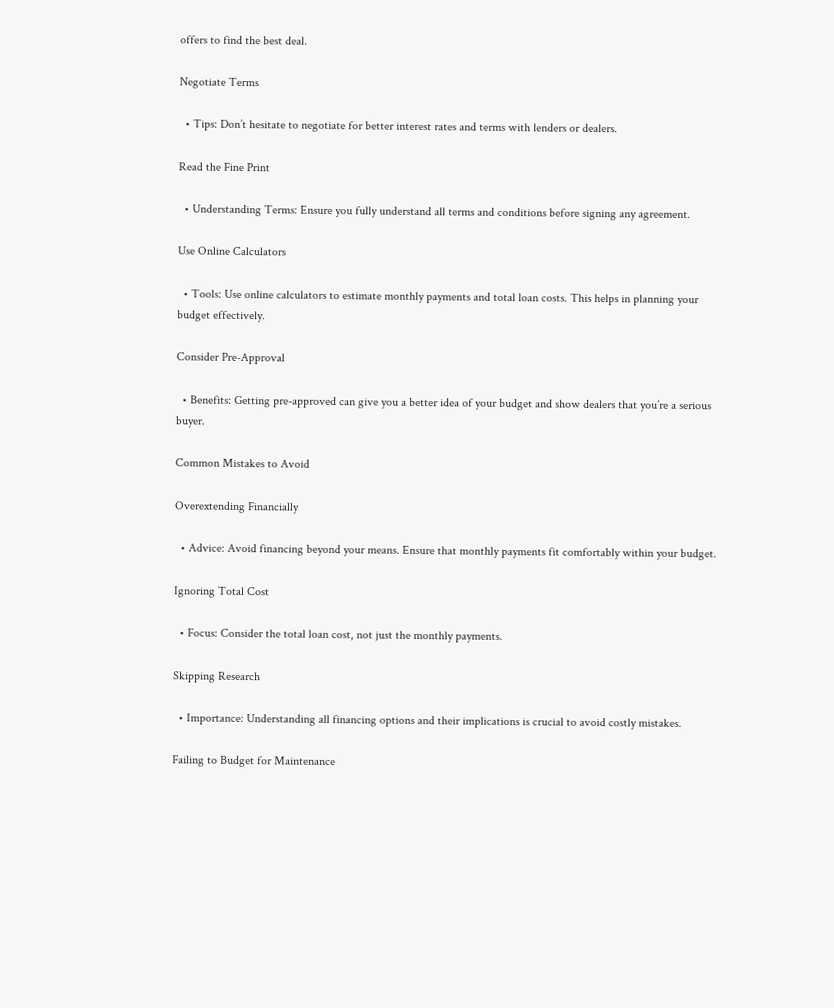offers to find the best deal.

Negotiate Terms

  • Tips: Don’t hesitate to negotiate for better interest rates and terms with lenders or dealers.

Read the Fine Print

  • Understanding Terms: Ensure you fully understand all terms and conditions before signing any agreement.

Use Online Calculators

  • Tools: Use online calculators to estimate monthly payments and total loan costs. This helps in planning your budget effectively.

Consider Pre-Approval

  • Benefits: Getting pre-approved can give you a better idea of your budget and show dealers that you’re a serious buyer.

Common Mistakes to Avoid

Overextending Financially

  • Advice: Avoid financing beyond your means. Ensure that monthly payments fit comfortably within your budget.

Ignoring Total Cost

  • Focus: Consider the total loan cost, not just the monthly payments.

Skipping Research

  • Importance: Understanding all financing options and their implications is crucial to avoid costly mistakes.

Failing to Budget for Maintenance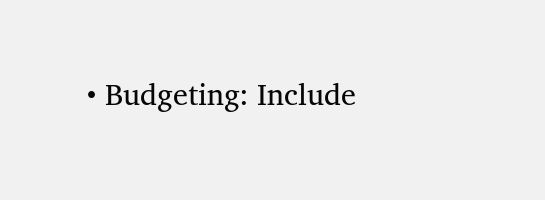• Budgeting: Include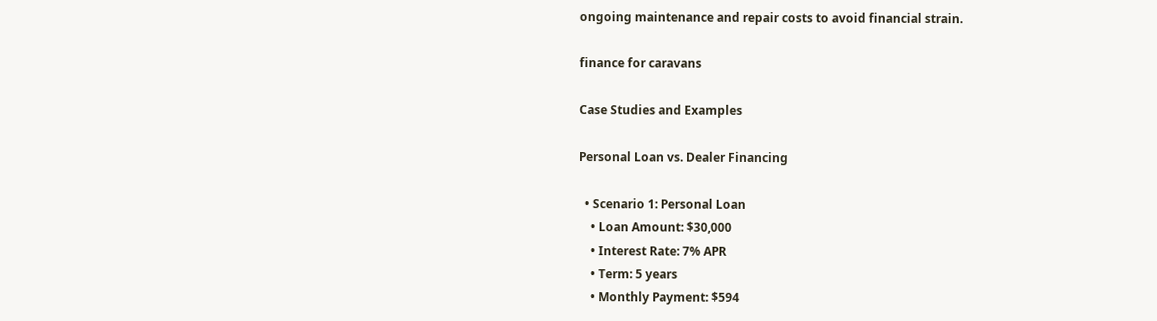ongoing maintenance and repair costs to avoid financial strain.

finance for caravans

Case Studies and Examples

Personal Loan vs. Dealer Financing

  • Scenario 1: Personal Loan
    • Loan Amount: $30,000
    • Interest Rate: 7% APR
    • Term: 5 years
    • Monthly Payment: $594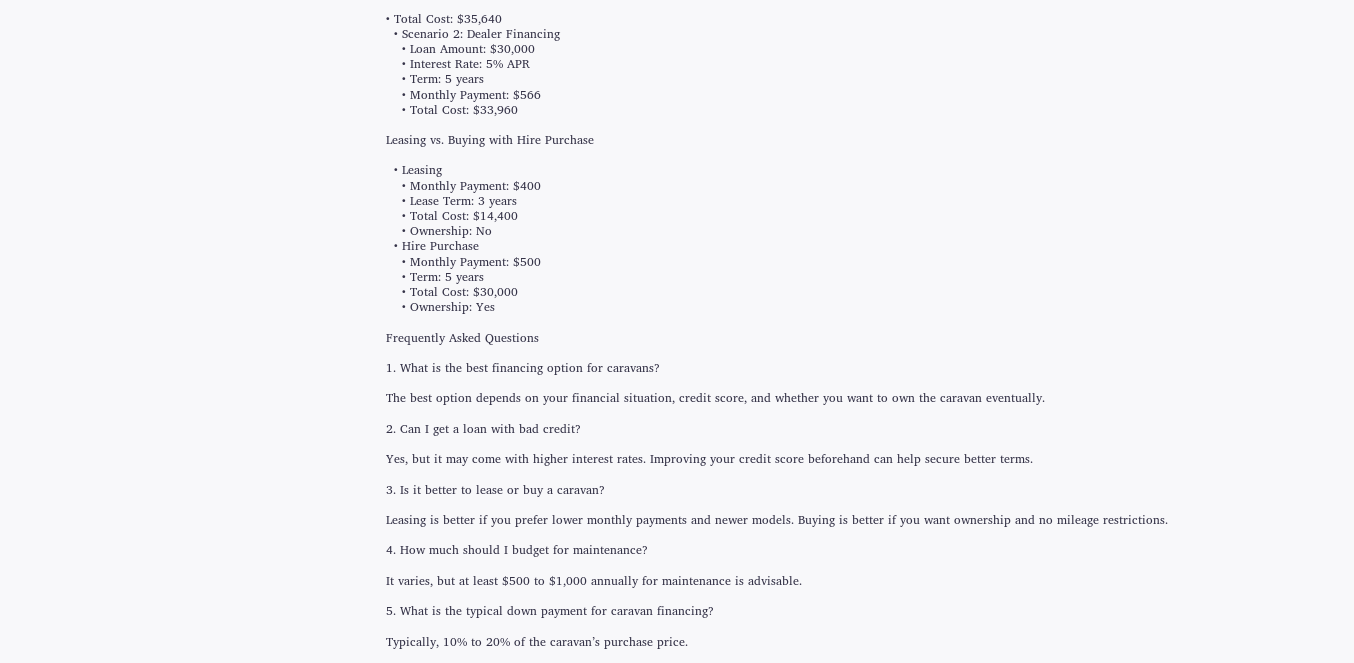• Total Cost: $35,640
  • Scenario 2: Dealer Financing
    • Loan Amount: $30,000
    • Interest Rate: 5% APR
    • Term: 5 years
    • Monthly Payment: $566
    • Total Cost: $33,960

Leasing vs. Buying with Hire Purchase

  • Leasing
    • Monthly Payment: $400
    • Lease Term: 3 years
    • Total Cost: $14,400
    • Ownership: No
  • Hire Purchase
    • Monthly Payment: $500
    • Term: 5 years
    • Total Cost: $30,000
    • Ownership: Yes

Frequently Asked Questions

1. What is the best financing option for caravans?

The best option depends on your financial situation, credit score, and whether you want to own the caravan eventually.

2. Can I get a loan with bad credit?

Yes, but it may come with higher interest rates. Improving your credit score beforehand can help secure better terms.

3. Is it better to lease or buy a caravan?

Leasing is better if you prefer lower monthly payments and newer models. Buying is better if you want ownership and no mileage restrictions.

4. How much should I budget for maintenance?

It varies, but at least $500 to $1,000 annually for maintenance is advisable.

5. What is the typical down payment for caravan financing?

Typically, 10% to 20% of the caravan’s purchase price.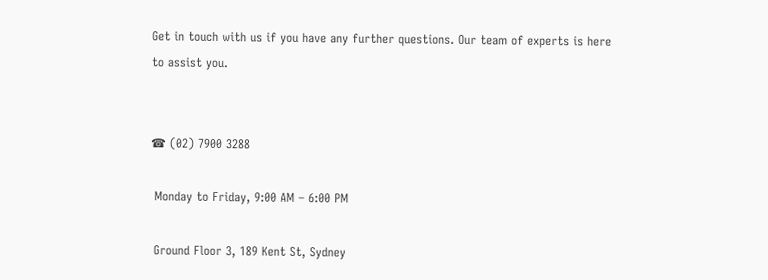Get in touch with us if you have any further questions. Our team of experts is here to assist you.


☎ (02) 7900 3288

 Monday to Friday, 9:00 AM – 6:00 PM

 Ground Floor 3, 189 Kent St, Sydney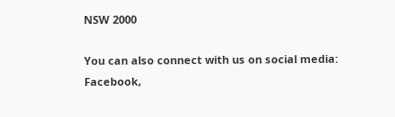NSW 2000

You can also connect with us on social media: Facebook,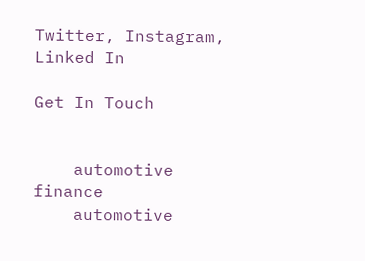Twitter, Instagram, Linked In

Get In Touch


    automotive finance
    automotive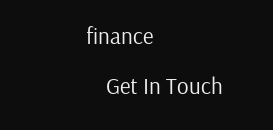finance

    Get In Touch